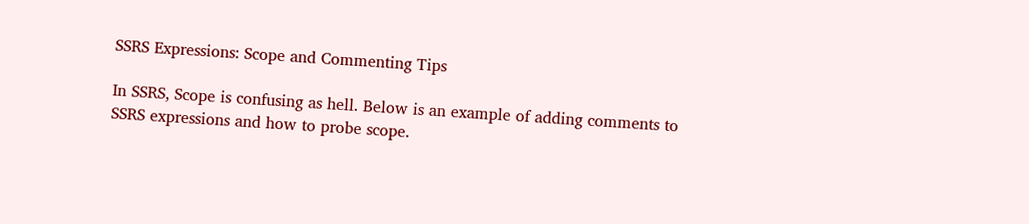SSRS Expressions: Scope and Commenting Tips

In SSRS, Scope is confusing as hell. Below is an example of adding comments to SSRS expressions and how to probe scope.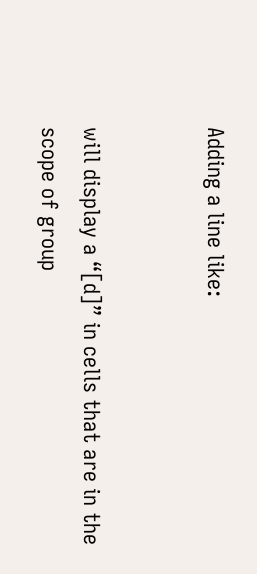Adding a line like:


will display a “[d]” in cells that are in the scope of group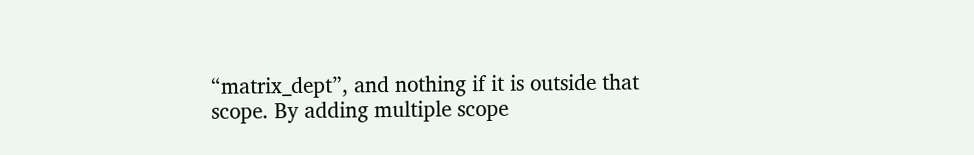“matrix_dept”, and nothing if it is outside that
scope. By adding multiple scope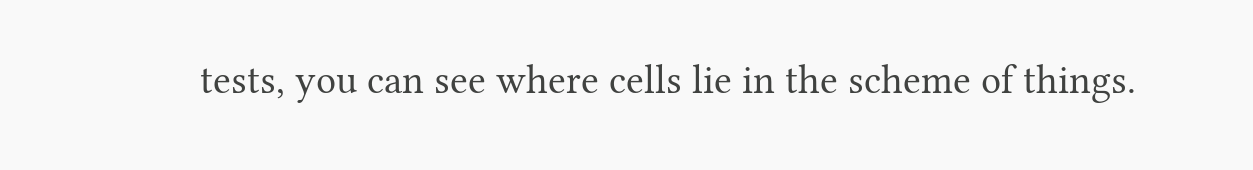tests, you can see where cells lie in the scheme of things.